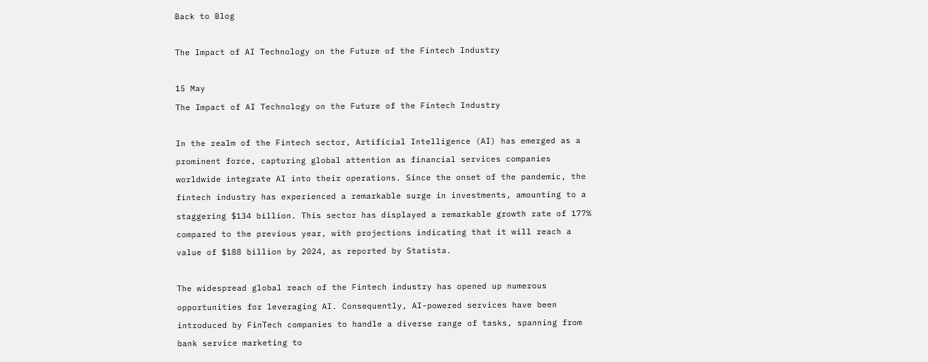Back to Blog

The Impact of AI Technology on the Future of the Fintech Industry

15 May
The Impact of AI Technology on the Future of the Fintech Industry

In the realm of the Fintech sector, Artificial Intelligence (AI) has emerged as a prominent force, capturing global attention as financial services companies worldwide integrate AI into their operations. Since the onset of the pandemic, the fintech industry has experienced a remarkable surge in investments, amounting to a staggering $134 billion. This sector has displayed a remarkable growth rate of 177% compared to the previous year, with projections indicating that it will reach a value of $188 billion by 2024, as reported by Statista.

The widespread global reach of the Fintech industry has opened up numerous opportunities for leveraging AI. Consequently, AI-powered services have been introduced by FinTech companies to handle a diverse range of tasks, spanning from bank service marketing to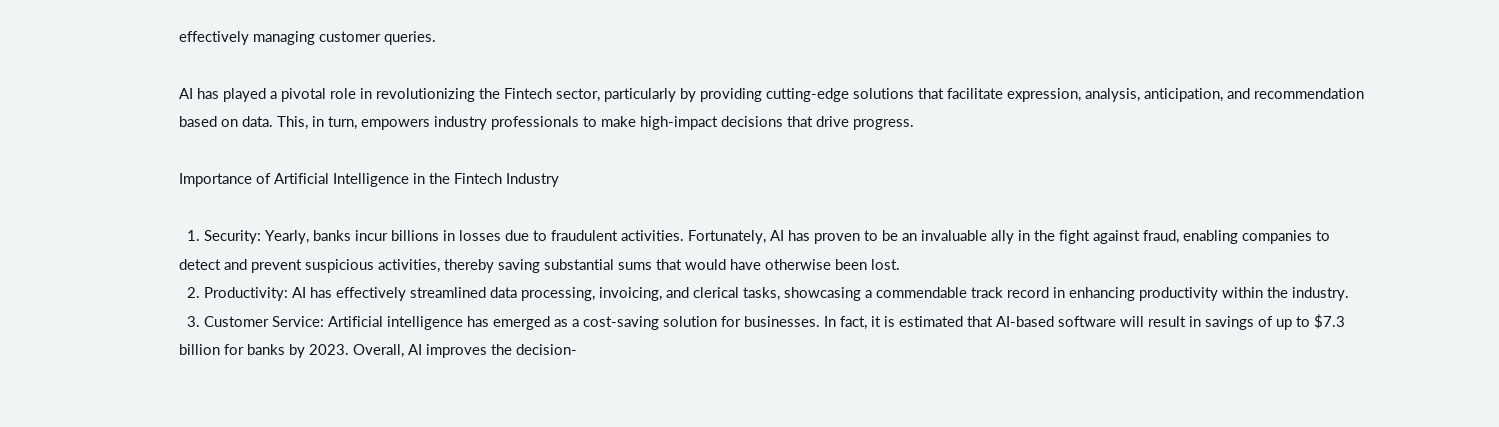effectively managing customer queries.

AI has played a pivotal role in revolutionizing the Fintech sector, particularly by providing cutting-edge solutions that facilitate expression, analysis, anticipation, and recommendation based on data. This, in turn, empowers industry professionals to make high-impact decisions that drive progress.

Importance of Artificial Intelligence in the Fintech Industry

  1. Security: Yearly, banks incur billions in losses due to fraudulent activities. Fortunately, AI has proven to be an invaluable ally in the fight against fraud, enabling companies to detect and prevent suspicious activities, thereby saving substantial sums that would have otherwise been lost.
  2. Productivity: AI has effectively streamlined data processing, invoicing, and clerical tasks, showcasing a commendable track record in enhancing productivity within the industry.
  3. Customer Service: Artificial intelligence has emerged as a cost-saving solution for businesses. In fact, it is estimated that AI-based software will result in savings of up to $7.3 billion for banks by 2023. Overall, AI improves the decision-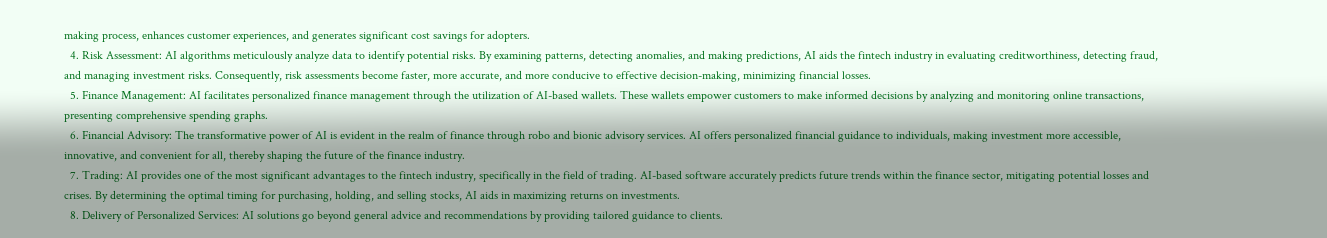making process, enhances customer experiences, and generates significant cost savings for adopters.
  4. Risk Assessment: AI algorithms meticulously analyze data to identify potential risks. By examining patterns, detecting anomalies, and making predictions, AI aids the fintech industry in evaluating creditworthiness, detecting fraud, and managing investment risks. Consequently, risk assessments become faster, more accurate, and more conducive to effective decision-making, minimizing financial losses.
  5. Finance Management: AI facilitates personalized finance management through the utilization of AI-based wallets. These wallets empower customers to make informed decisions by analyzing and monitoring online transactions, presenting comprehensive spending graphs.
  6. Financial Advisory: The transformative power of AI is evident in the realm of finance through robo and bionic advisory services. AI offers personalized financial guidance to individuals, making investment more accessible, innovative, and convenient for all, thereby shaping the future of the finance industry.
  7. Trading: AI provides one of the most significant advantages to the fintech industry, specifically in the field of trading. AI-based software accurately predicts future trends within the finance sector, mitigating potential losses and crises. By determining the optimal timing for purchasing, holding, and selling stocks, AI aids in maximizing returns on investments.
  8. Delivery of Personalized Services: AI solutions go beyond general advice and recommendations by providing tailored guidance to clients.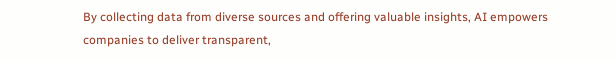By collecting data from diverse sources and offering valuable insights, AI empowers companies to deliver transparent,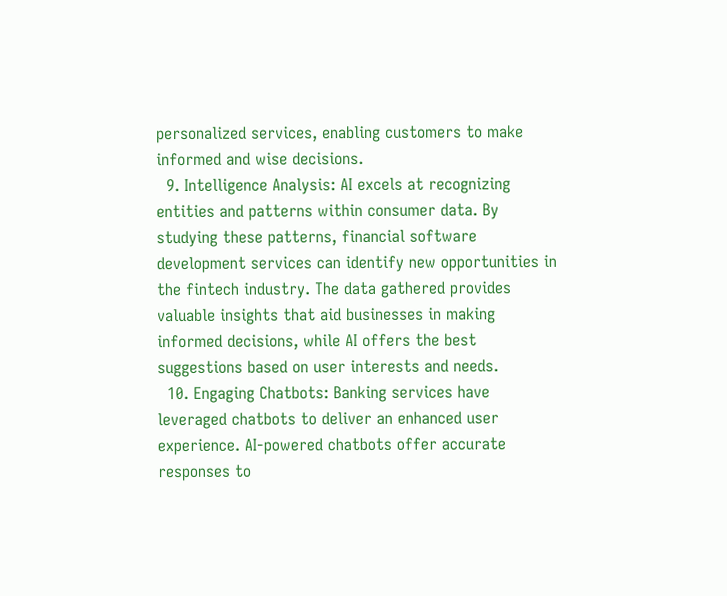personalized services, enabling customers to make informed and wise decisions.
  9. Intelligence Analysis: AI excels at recognizing entities and patterns within consumer data. By studying these patterns, financial software development services can identify new opportunities in the fintech industry. The data gathered provides valuable insights that aid businesses in making informed decisions, while AI offers the best suggestions based on user interests and needs.
  10. Engaging Chatbots: Banking services have leveraged chatbots to deliver an enhanced user experience. AI-powered chatbots offer accurate responses to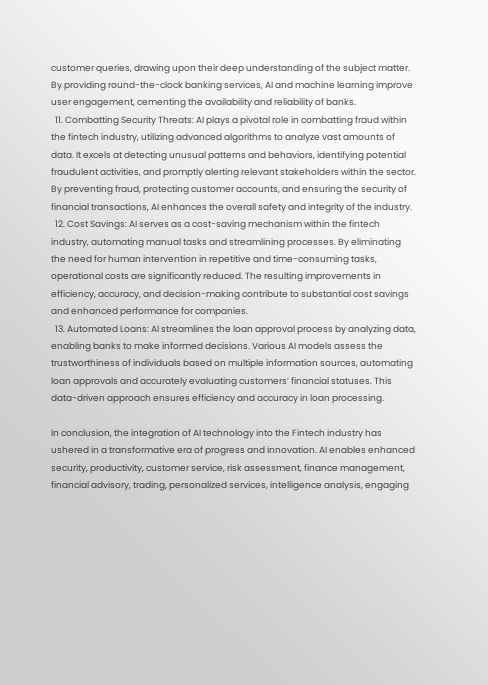customer queries, drawing upon their deep understanding of the subject matter. By providing round-the-clock banking services, AI and machine learning improve user engagement, cementing the availability and reliability of banks.
  11. Combatting Security Threats: AI plays a pivotal role in combatting fraud within the fintech industry, utilizing advanced algorithms to analyze vast amounts of data. It excels at detecting unusual patterns and behaviors, identifying potential fraudulent activities, and promptly alerting relevant stakeholders within the sector. By preventing fraud, protecting customer accounts, and ensuring the security of financial transactions, AI enhances the overall safety and integrity of the industry.
  12. Cost Savings: AI serves as a cost-saving mechanism within the fintech industry, automating manual tasks and streamlining processes. By eliminating the need for human intervention in repetitive and time-consuming tasks, operational costs are significantly reduced. The resulting improvements in efficiency, accuracy, and decision-making contribute to substantial cost savings and enhanced performance for companies.
  13. Automated Loans: AI streamlines the loan approval process by analyzing data, enabling banks to make informed decisions. Various AI models assess the trustworthiness of individuals based on multiple information sources, automating loan approvals and accurately evaluating customers’ financial statuses. This data-driven approach ensures efficiency and accuracy in loan processing.

In conclusion, the integration of AI technology into the Fintech industry has ushered in a transformative era of progress and innovation. AI enables enhanced security, productivity, customer service, risk assessment, finance management, financial advisory, trading, personalized services, intelligence analysis, engaging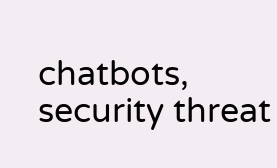chatbots, security threat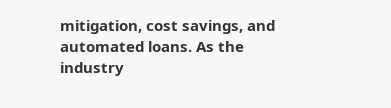mitigation, cost savings, and automated loans. As the industry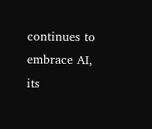continues to embrace AI, its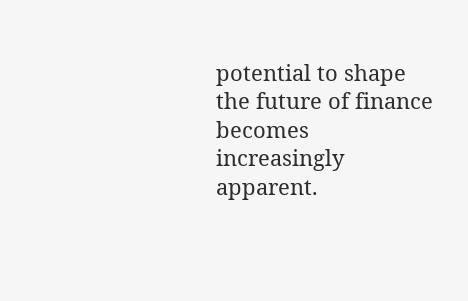potential to shape the future of finance becomes increasingly apparent.